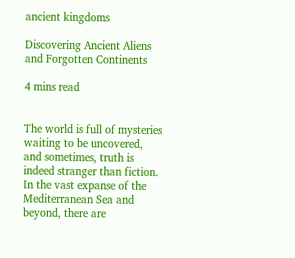ancient kingdoms

Discovering Ancient Aliens and Forgotten Continents

4 mins read


The world is full of mysteries waiting to be uncovered, and sometimes, truth is indeed stranger than fiction. In the vast expanse of the Mediterranean Sea and beyond, there are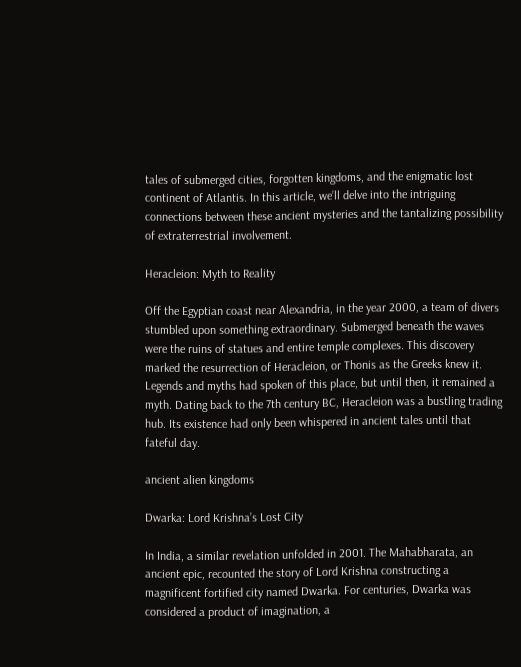tales of submerged cities, forgotten kingdoms, and the enigmatic lost continent of Atlantis. In this article, we’ll delve into the intriguing connections between these ancient mysteries and the tantalizing possibility of extraterrestrial involvement.

Heracleion: Myth to Reality

Off the Egyptian coast near Alexandria, in the year 2000, a team of divers stumbled upon something extraordinary. Submerged beneath the waves were the ruins of statues and entire temple complexes. This discovery marked the resurrection of Heracleion, or Thonis as the Greeks knew it. Legends and myths had spoken of this place, but until then, it remained a myth. Dating back to the 7th century BC, Heracleion was a bustling trading hub. Its existence had only been whispered in ancient tales until that fateful day.

ancient alien kingdoms

Dwarka: Lord Krishna’s Lost City

In India, a similar revelation unfolded in 2001. The Mahabharata, an ancient epic, recounted the story of Lord Krishna constructing a magnificent fortified city named Dwarka. For centuries, Dwarka was considered a product of imagination, a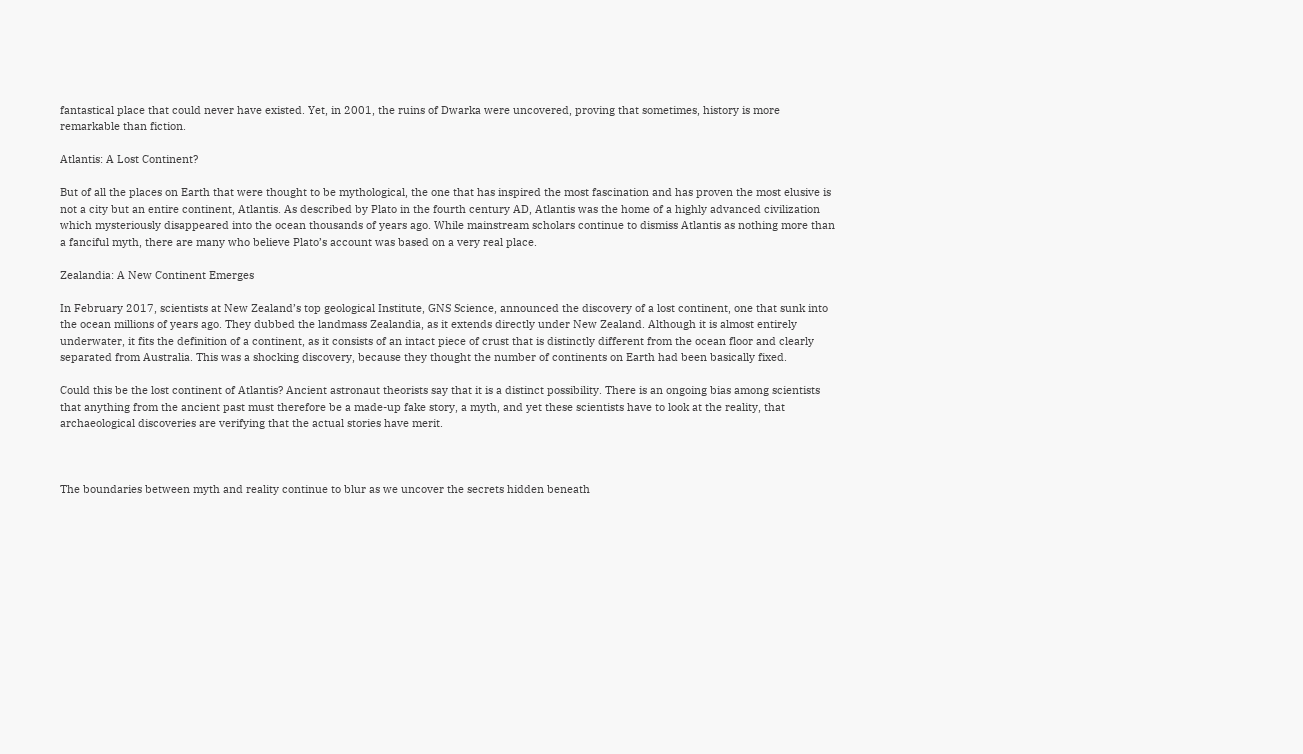fantastical place that could never have existed. Yet, in 2001, the ruins of Dwarka were uncovered, proving that sometimes, history is more remarkable than fiction.

Atlantis: A Lost Continent?

But of all the places on Earth that were thought to be mythological, the one that has inspired the most fascination and has proven the most elusive is not a city but an entire continent, Atlantis. As described by Plato in the fourth century AD, Atlantis was the home of a highly advanced civilization which mysteriously disappeared into the ocean thousands of years ago. While mainstream scholars continue to dismiss Atlantis as nothing more than a fanciful myth, there are many who believe Plato’s account was based on a very real place.

Zealandia: A New Continent Emerges

In February 2017, scientists at New Zealand’s top geological Institute, GNS Science, announced the discovery of a lost continent, one that sunk into the ocean millions of years ago. They dubbed the landmass Zealandia, as it extends directly under New Zealand. Although it is almost entirely underwater, it fits the definition of a continent, as it consists of an intact piece of crust that is distinctly different from the ocean floor and clearly separated from Australia. This was a shocking discovery, because they thought the number of continents on Earth had been basically fixed.

Could this be the lost continent of Atlantis? Ancient astronaut theorists say that it is a distinct possibility. There is an ongoing bias among scientists that anything from the ancient past must therefore be a made-up fake story, a myth, and yet these scientists have to look at the reality, that archaeological discoveries are verifying that the actual stories have merit.



The boundaries between myth and reality continue to blur as we uncover the secrets hidden beneath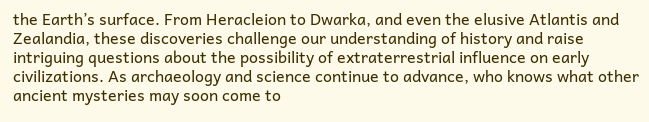the Earth’s surface. From Heracleion to Dwarka, and even the elusive Atlantis and Zealandia, these discoveries challenge our understanding of history and raise intriguing questions about the possibility of extraterrestrial influence on early civilizations. As archaeology and science continue to advance, who knows what other ancient mysteries may soon come to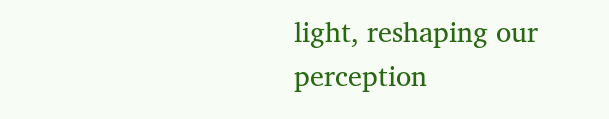light, reshaping our perception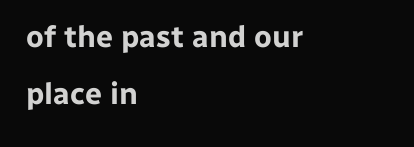of the past and our place in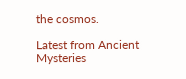the cosmos.

Latest from Ancient Mysteries